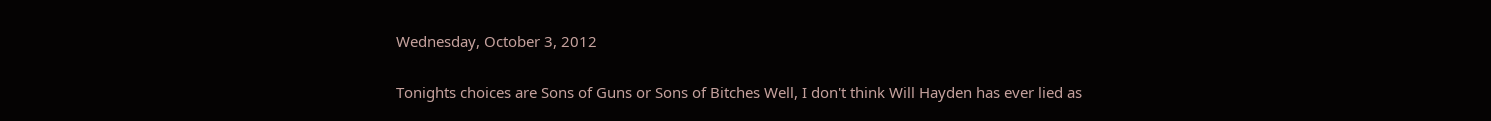Wednesday, October 3, 2012


Tonights choices are Sons of Guns or Sons of Bitches Well, I don't think Will Hayden has ever lied as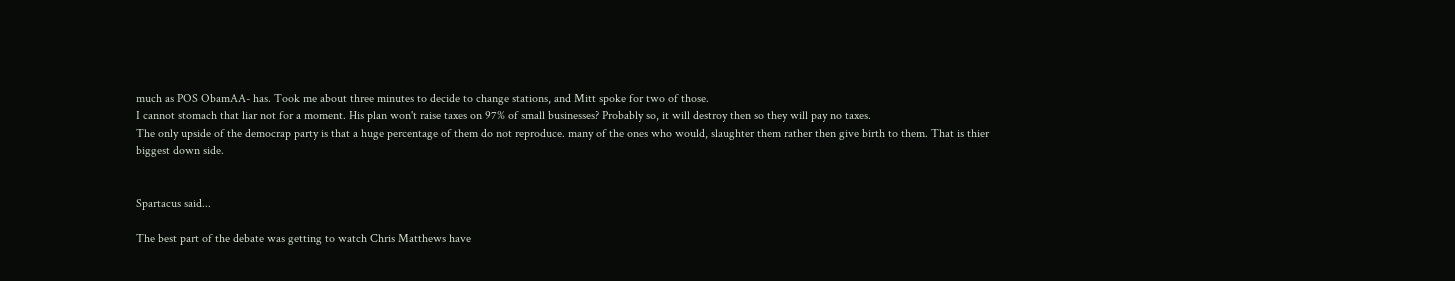much as POS ObamAA- has. Took me about three minutes to decide to change stations, and Mitt spoke for two of those.
I cannot stomach that liar not for a moment. His plan won't raise taxes on 97% of small businesses? Probably so, it will destroy then so they will pay no taxes.
The only upside of the democrap party is that a huge percentage of them do not reproduce. many of the ones who would, slaughter them rather then give birth to them. That is thier biggest down side.


Spartacus said...

The best part of the debate was getting to watch Chris Matthews have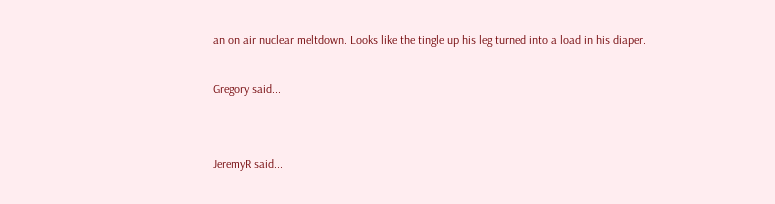an on air nuclear meltdown. Looks like the tingle up his leg turned into a load in his diaper.

Gregory said...


JeremyR said...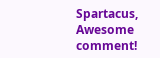Spartacus, Awesome comment!